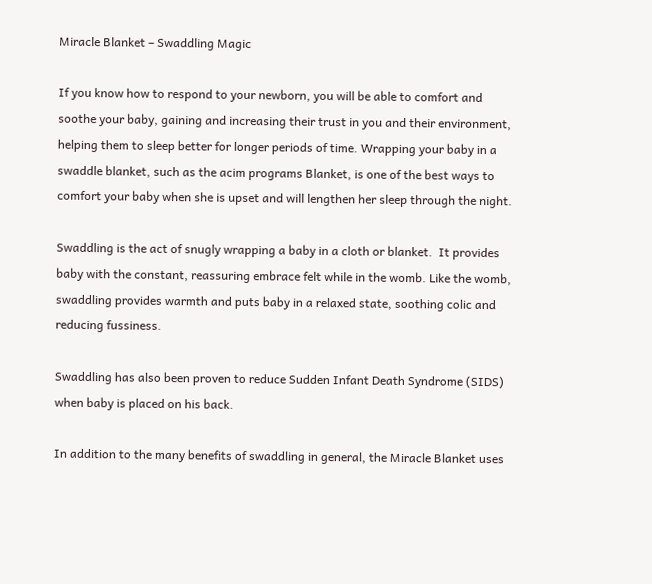Miracle Blanket – Swaddling Magic

If you know how to respond to your newborn, you will be able to comfort and soothe your baby, gaining and increasing their trust in you and their environment, helping them to sleep better for longer periods of time. Wrapping your baby in a swaddle blanket, such as the acim programs Blanket, is one of the best ways to comfort your baby when she is upset and will lengthen her sleep through the night.

Swaddling is the act of snugly wrapping a baby in a cloth or blanket.  It provides baby with the constant, reassuring embrace felt while in the womb. Like the womb, swaddling provides warmth and puts baby in a relaxed state, soothing colic and reducing fussiness.

Swaddling has also been proven to reduce Sudden Infant Death Syndrome (SIDS) when baby is placed on his back.

In addition to the many benefits of swaddling in general, the Miracle Blanket uses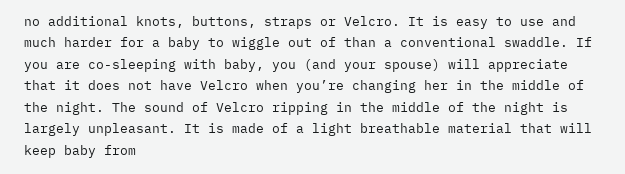no additional knots, buttons, straps or Velcro. It is easy to use and much harder for a baby to wiggle out of than a conventional swaddle. If you are co-sleeping with baby, you (and your spouse) will appreciate that it does not have Velcro when you’re changing her in the middle of the night. The sound of Velcro ripping in the middle of the night is largely unpleasant. It is made of a light breathable material that will keep baby from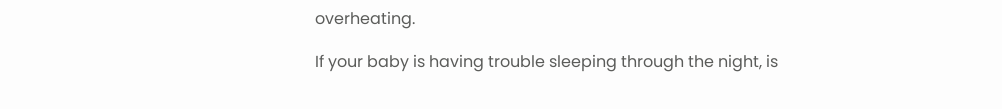overheating.

If your baby is having trouble sleeping through the night, is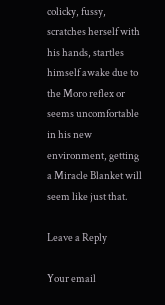colicky, fussy, scratches herself with his hands, startles himself awake due to the Moro reflex or seems uncomfortable in his new environment, getting a Miracle Blanket will seem like just that.

Leave a Reply

Your email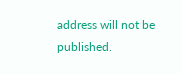address will not be published.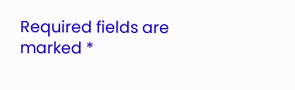Required fields are marked *